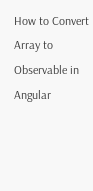How to Convert Array to Observable in Angular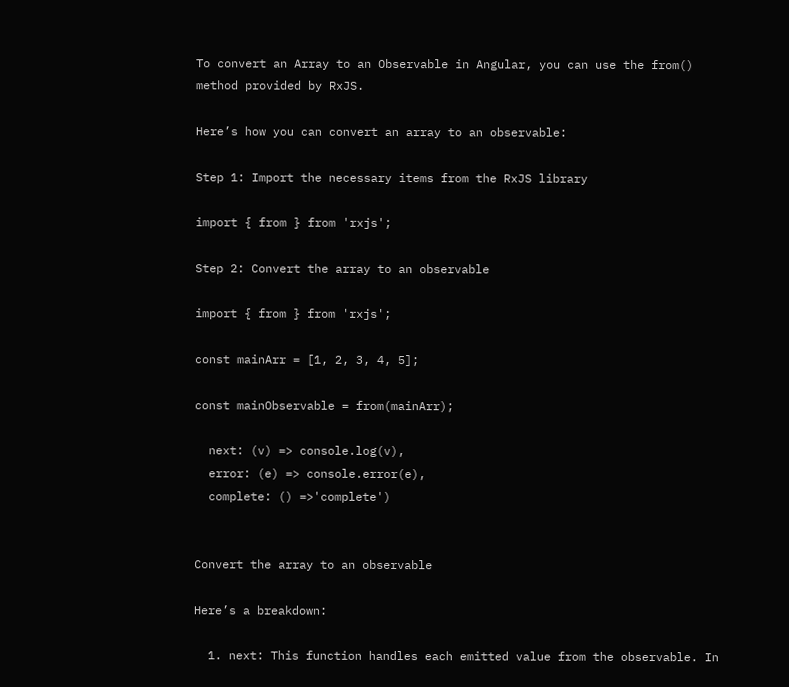To convert an Array to an Observable in Angular, you can use the from() method provided by RxJS.

Here’s how you can convert an array to an observable:

Step 1: Import the necessary items from the RxJS library

import { from } from 'rxjs';

Step 2: Convert the array to an observable

import { from } from 'rxjs';

const mainArr = [1, 2, 3, 4, 5];

const mainObservable = from(mainArr);

  next: (v) => console.log(v),
  error: (e) => console.error(e),
  complete: () =>'complete')


Convert the array to an observable

Here’s a breakdown:

  1. next: This function handles each emitted value from the observable. In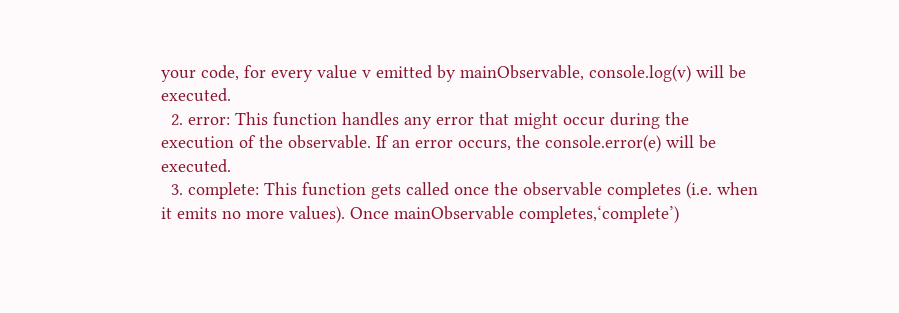your code, for every value v emitted by mainObservable, console.log(v) will be executed.
  2. error: This function handles any error that might occur during the execution of the observable. If an error occurs, the console.error(e) will be executed.
  3. complete: This function gets called once the observable completes (i.e. when it emits no more values). Once mainObservable completes,‘complete’)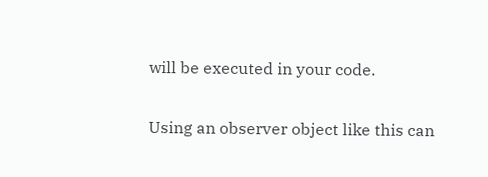will be executed in your code.

Using an observer object like this can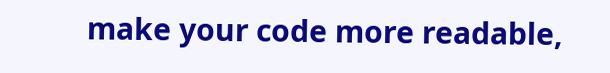make your code more readable,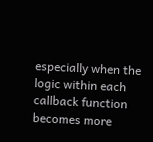especially when the logic within each callback function becomes more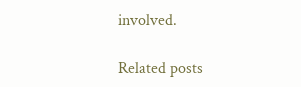involved.

Related posts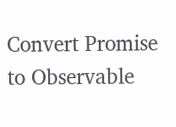Convert Promise to Observable